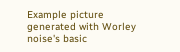Example picture generated with Worley noise's basic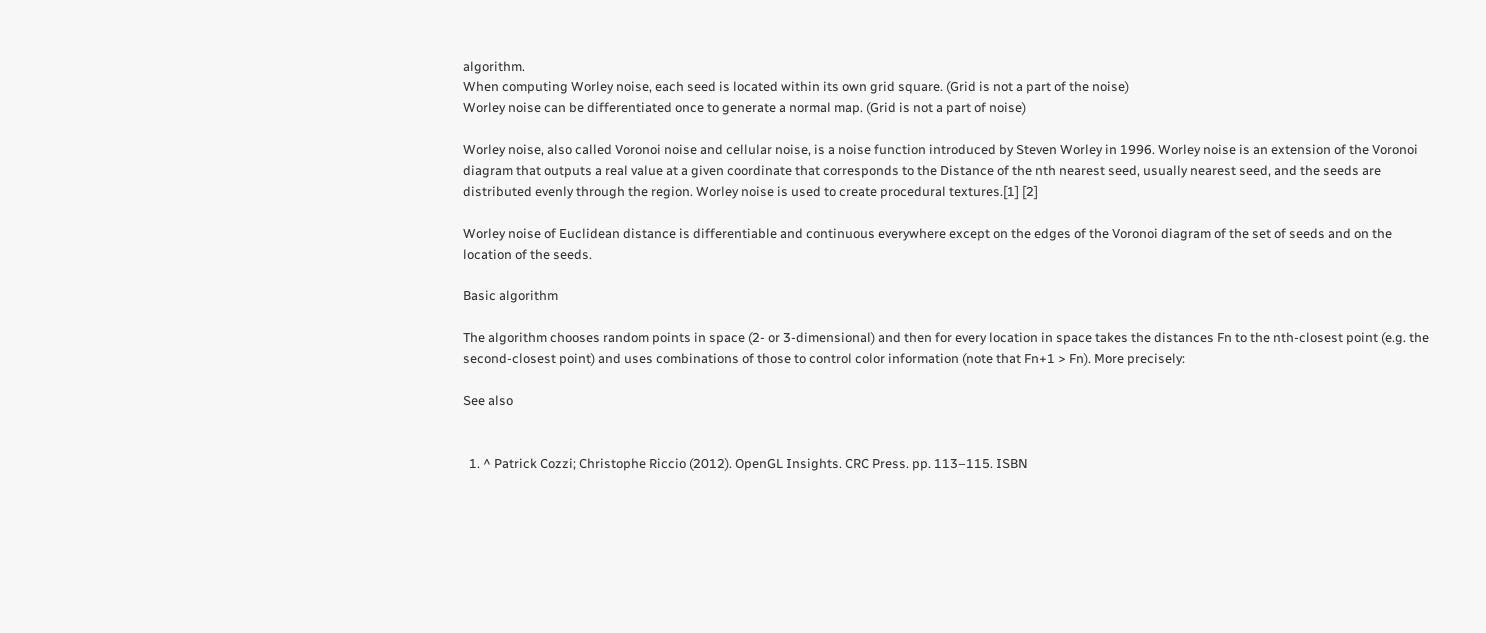algorithm.
When computing Worley noise, each seed is located within its own grid square. (Grid is not a part of the noise)
Worley noise can be differentiated once to generate a normal map. (Grid is not a part of noise)

Worley noise, also called Voronoi noise and cellular noise, is a noise function introduced by Steven Worley in 1996. Worley noise is an extension of the Voronoi diagram that outputs a real value at a given coordinate that corresponds to the Distance of the nth nearest seed, usually nearest seed, and the seeds are distributed evenly through the region. Worley noise is used to create procedural textures.[1] [2]

Worley noise of Euclidean distance is differentiable and continuous everywhere except on the edges of the Voronoi diagram of the set of seeds and on the location of the seeds.

Basic algorithm

The algorithm chooses random points in space (2- or 3-dimensional) and then for every location in space takes the distances Fn to the nth-closest point (e.g. the second-closest point) and uses combinations of those to control color information (note that Fn+1 > Fn). More precisely:

See also


  1. ^ Patrick Cozzi; Christophe Riccio (2012). OpenGL Insights. CRC Press. pp. 113–115. ISBN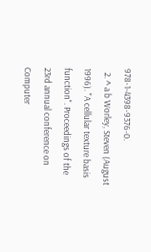978-1-4398-9376-0.
  2. ^ a b Worley, Steven (August 1996). "A cellular texture basis function". Proceedings of the 23rd annual conference on Computer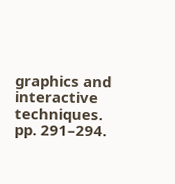graphics and interactive techniques. pp. 291–294.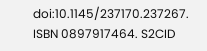doi:10.1145/237170.237267. ISBN 0897917464. S2CID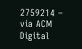2759214 – via ACM Digital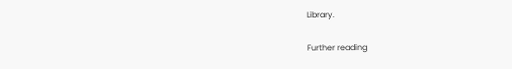Library.

Further reading